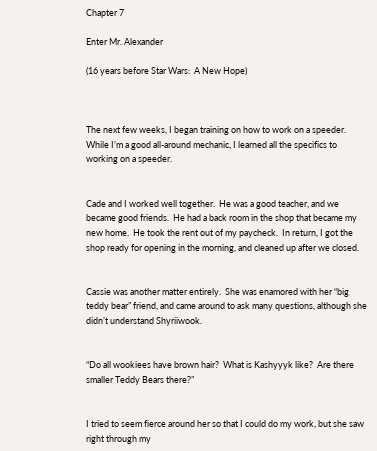Chapter 7

Enter Mr. Alexander

(16 years before Star Wars:  A New Hope)



The next few weeks, I began training on how to work on a speeder.  While I’m a good all-around mechanic, I learned all the specifics to working on a speeder.


Cade and I worked well together.  He was a good teacher, and we became good friends.  He had a back room in the shop that became my new home.  He took the rent out of my paycheck.  In return, I got the shop ready for opening in the morning, and cleaned up after we closed.


Cassie was another matter entirely.  She was enamored with her “big teddy bear” friend, and came around to ask many questions, although she didn’t understand Shyriiwook.


“Do all wookiees have brown hair?  What is Kashyyyk like?  Are there smaller Teddy Bears there?”


I tried to seem fierce around her so that I could do my work, but she saw right through my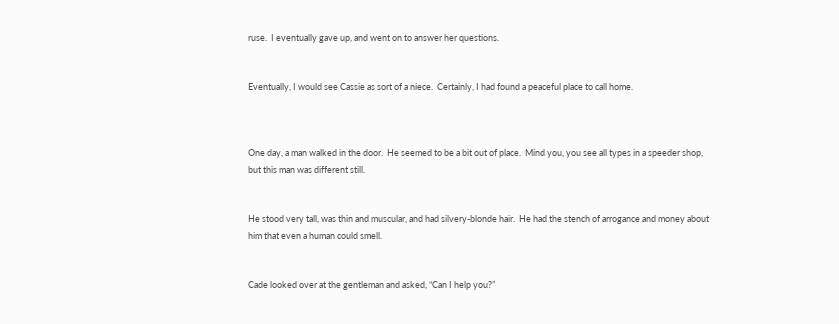ruse.  I eventually gave up, and went on to answer her questions.


Eventually, I would see Cassie as sort of a niece.  Certainly, I had found a peaceful place to call home.



One day, a man walked in the door.  He seemed to be a bit out of place.  Mind you, you see all types in a speeder shop, but this man was different still.


He stood very tall, was thin and muscular, and had silvery-blonde hair.  He had the stench of arrogance and money about him that even a human could smell.


Cade looked over at the gentleman and asked, “Can I help you?”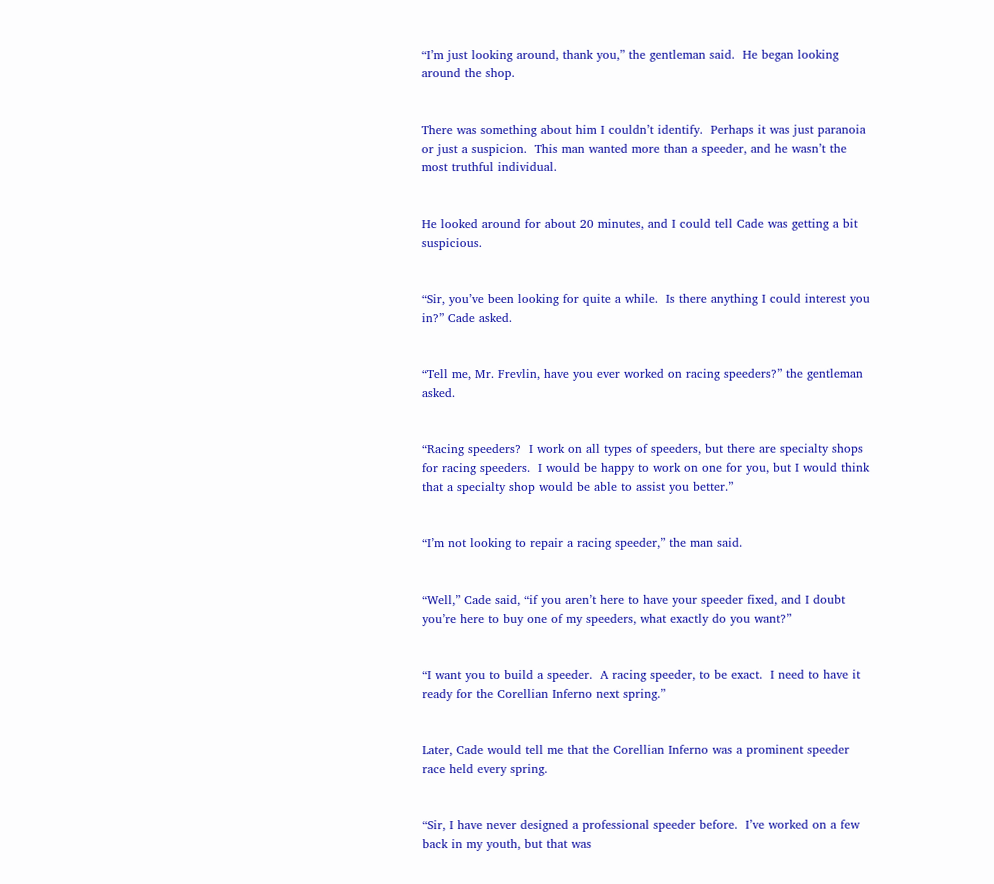“I’m just looking around, thank you,” the gentleman said.  He began looking around the shop.


There was something about him I couldn’t identify.  Perhaps it was just paranoia or just a suspicion.  This man wanted more than a speeder, and he wasn’t the most truthful individual.


He looked around for about 20 minutes, and I could tell Cade was getting a bit suspicious.


“Sir, you’ve been looking for quite a while.  Is there anything I could interest you in?” Cade asked.


“Tell me, Mr. Frevlin, have you ever worked on racing speeders?” the gentleman asked.


“Racing speeders?  I work on all types of speeders, but there are specialty shops for racing speeders.  I would be happy to work on one for you, but I would think that a specialty shop would be able to assist you better.”


“I’m not looking to repair a racing speeder,” the man said.


“Well,” Cade said, “if you aren’t here to have your speeder fixed, and I doubt you’re here to buy one of my speeders, what exactly do you want?”


“I want you to build a speeder.  A racing speeder, to be exact.  I need to have it ready for the Corellian Inferno next spring.”


Later, Cade would tell me that the Corellian Inferno was a prominent speeder race held every spring.


“Sir, I have never designed a professional speeder before.  I’ve worked on a few back in my youth, but that was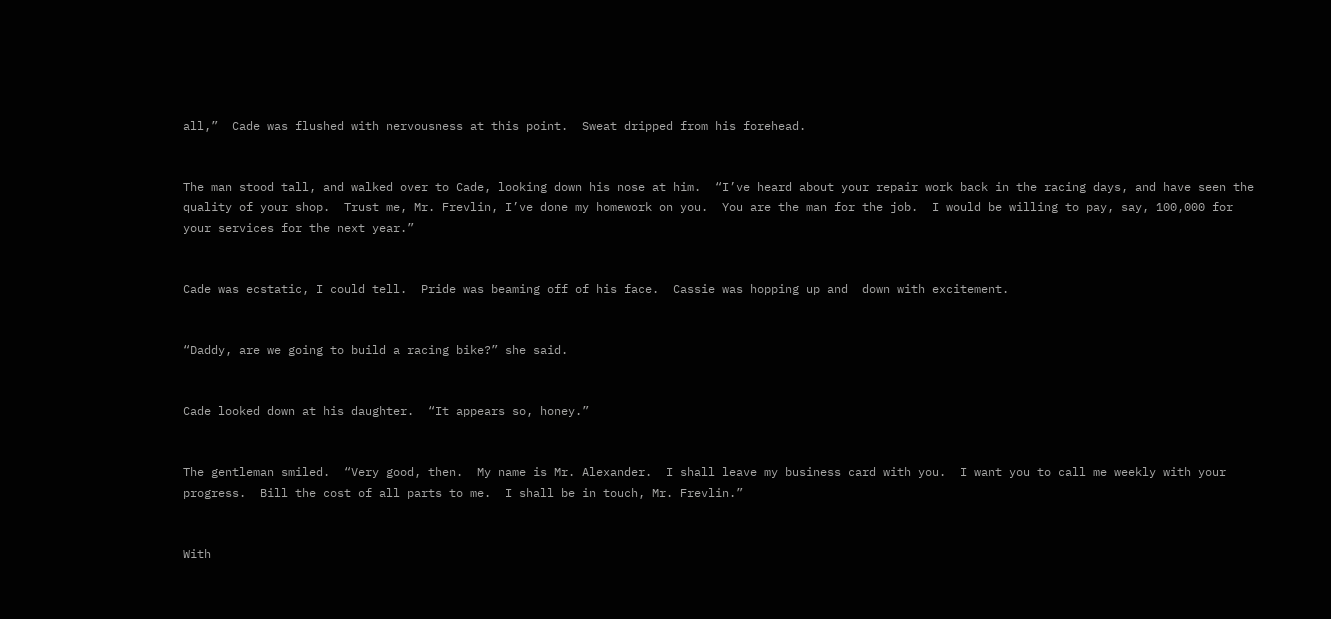all,”  Cade was flushed with nervousness at this point.  Sweat dripped from his forehead.


The man stood tall, and walked over to Cade, looking down his nose at him.  “I’ve heard about your repair work back in the racing days, and have seen the quality of your shop.  Trust me, Mr. Frevlin, I’ve done my homework on you.  You are the man for the job.  I would be willing to pay, say, 100,000 for your services for the next year.”


Cade was ecstatic, I could tell.  Pride was beaming off of his face.  Cassie was hopping up and  down with excitement.


“Daddy, are we going to build a racing bike?” she said.


Cade looked down at his daughter.  “It appears so, honey.”


The gentleman smiled.  “Very good, then.  My name is Mr. Alexander.  I shall leave my business card with you.  I want you to call me weekly with your progress.  Bill the cost of all parts to me.  I shall be in touch, Mr. Frevlin.”


With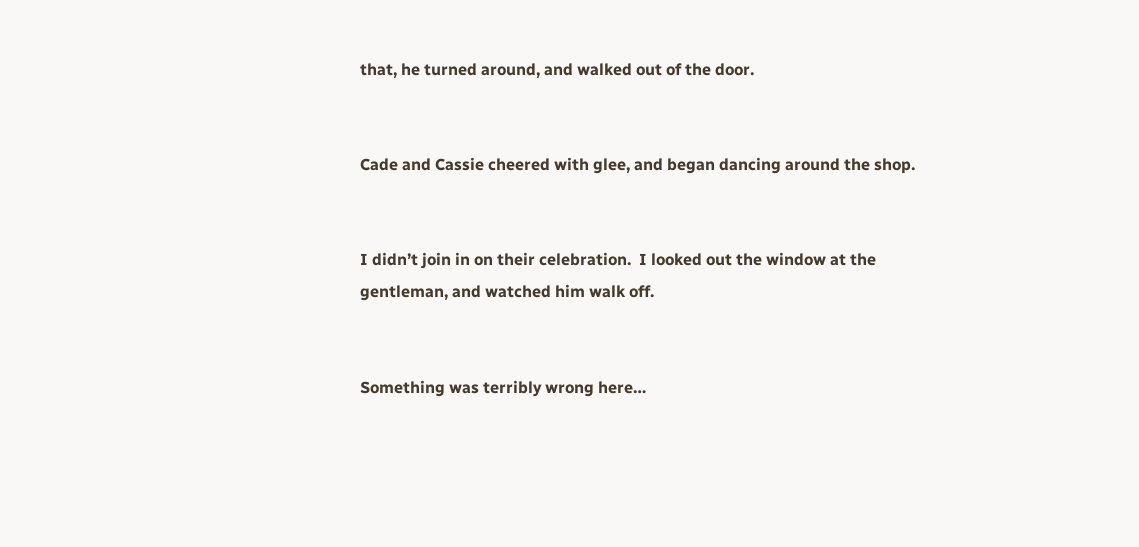that, he turned around, and walked out of the door.


Cade and Cassie cheered with glee, and began dancing around the shop.


I didn’t join in on their celebration.  I looked out the window at the gentleman, and watched him walk off.


Something was terribly wrong here…